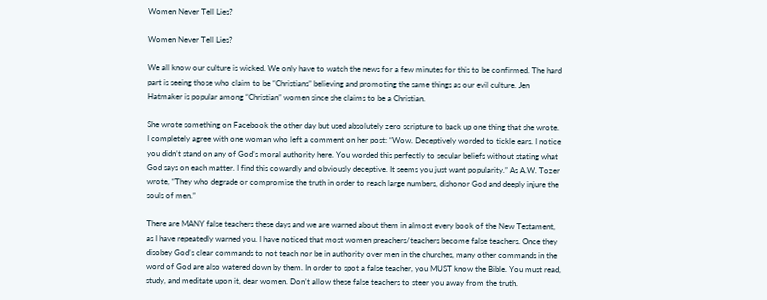Women Never Tell Lies?

Women Never Tell Lies?

We all know our culture is wicked. We only have to watch the news for a few minutes for this to be confirmed. The hard part is seeing those who claim to be “Christians” believing and promoting the same things as our evil culture. Jen Hatmaker is popular among “Christian” women since she claims to be a Christian.

She wrote something on Facebook the other day but used absolutely zero scripture to back up one thing that she wrote. I completely agree with one woman who left a comment on her post: “Wow. Deceptively worded to tickle ears. I notice you didn’t stand on any of God’s moral authority here. You worded this perfectly to secular beliefs without stating what God says on each matter. I find this cowardly and obviously deceptive. It seems you just want popularity.” As A.W. Tozer wrote, “They who degrade or compromise the truth in order to reach large numbers, dishonor God and deeply injure the souls of men.”

There are MANY false teachers these days and we are warned about them in almost every book of the New Testament, as I have repeatedly warned you. I have noticed that most women preachers/teachers become false teachers. Once they disobey God’s clear commands to not teach nor be in authority over men in the churches, many other commands in the word of God are also watered down by them. In order to spot a false teacher, you MUST know the Bible. You must read, study, and meditate upon it, dear women. Don’t allow these false teachers to steer you away from the truth.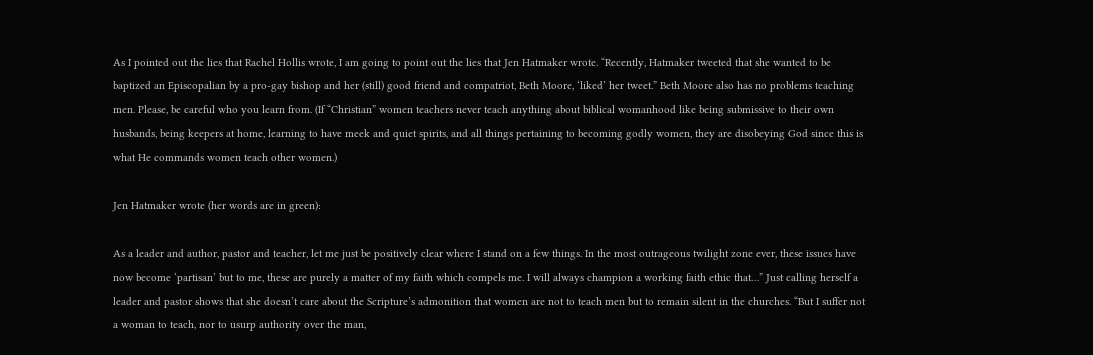As I pointed out the lies that Rachel Hollis wrote, I am going to point out the lies that Jen Hatmaker wrote. “Recently, Hatmaker tweeted that she wanted to be baptized an Episcopalian by a pro-gay bishop and her (still) good friend and compatriot, Beth Moore, ‘liked’ her tweet.” Beth Moore also has no problems teaching men. Please, be careful who you learn from. (If “Christian” women teachers never teach anything about biblical womanhood like being submissive to their own husbands, being keepers at home, learning to have meek and quiet spirits, and all things pertaining to becoming godly women, they are disobeying God since this is what He commands women teach other women.)

Jen Hatmaker wrote (her words are in green):

As a leader and author, pastor and teacher, let me just be positively clear where I stand on a few things. In the most outrageous twilight zone ever, these issues have now become ‘partisan’ but to me, these are purely a matter of my faith which compels me. I will always champion a working faith ethic that…” Just calling herself a leader and pastor shows that she doesn’t care about the Scripture’s admonition that women are not to teach men but to remain silent in the churches. “But I suffer not a woman to teach, nor to usurp authority over the man,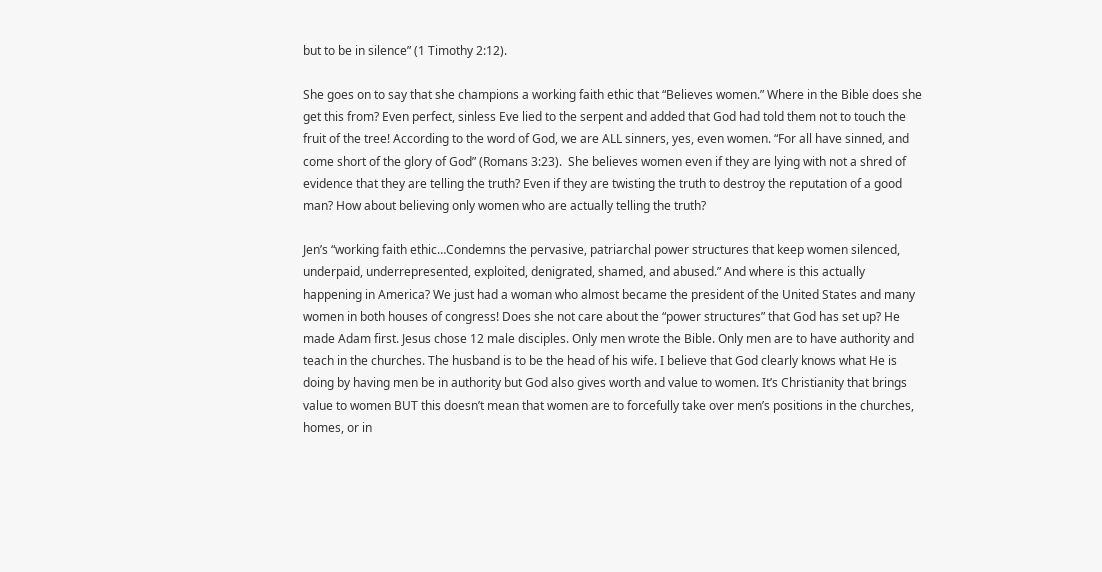but to be in silence” (1 Timothy 2:12).

She goes on to say that she champions a working faith ethic that “Believes women.” Where in the Bible does she get this from? Even perfect, sinless Eve lied to the serpent and added that God had told them not to touch the fruit of the tree! According to the word of God, we are ALL sinners, yes, even women. “For all have sinned, and come short of the glory of God” (Romans 3:23).  She believes women even if they are lying with not a shred of evidence that they are telling the truth? Even if they are twisting the truth to destroy the reputation of a good man? How about believing only women who are actually telling the truth?

Jen’s “working faith ethic…Condemns the pervasive, patriarchal power structures that keep women silenced, underpaid, underrepresented, exploited, denigrated, shamed, and abused.” And where is this actually happening in America? We just had a woman who almost became the president of the United States and many women in both houses of congress! Does she not care about the “power structures” that God has set up? He made Adam first. Jesus chose 12 male disciples. Only men wrote the Bible. Only men are to have authority and teach in the churches. The husband is to be the head of his wife. I believe that God clearly knows what He is doing by having men be in authority but God also gives worth and value to women. It’s Christianity that brings value to women BUT this doesn’t mean that women are to forcefully take over men’s positions in the churches, homes, or in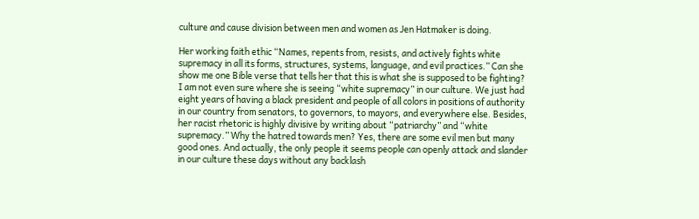culture and cause division between men and women as Jen Hatmaker is doing.

Her working faith ethic “Names, repents from, resists, and actively fights white supremacy in all its forms, structures, systems, language, and evil practices.” Can she show me one Bible verse that tells her that this is what she is supposed to be fighting? I am not even sure where she is seeing “white supremacy” in our culture. We just had eight years of having a black president and people of all colors in positions of authority in our country from senators, to governors, to mayors, and everywhere else. Besides, her racist rhetoric is highly divisive by writing about “patriarchy” and “white supremacy.” Why the hatred towards men? Yes, there are some evil men but many good ones. And actually, the only people it seems people can openly attack and slander in our culture these days without any backlash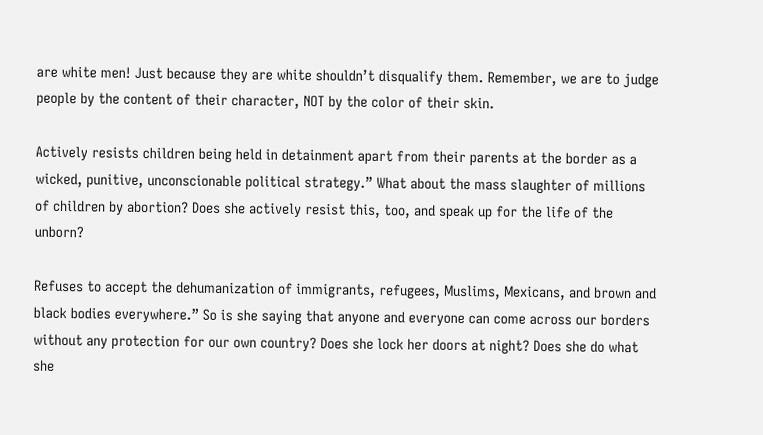are white men! Just because they are white shouldn’t disqualify them. Remember, we are to judge people by the content of their character, NOT by the color of their skin.

Actively resists children being held in detainment apart from their parents at the border as a wicked, punitive, unconscionable political strategy.” What about the mass slaughter of millions of children by abortion? Does she actively resist this, too, and speak up for the life of the unborn?

Refuses to accept the dehumanization of immigrants, refugees, Muslims, Mexicans, and brown and black bodies everywhere.” So is she saying that anyone and everyone can come across our borders without any protection for our own country? Does she lock her doors at night? Does she do what she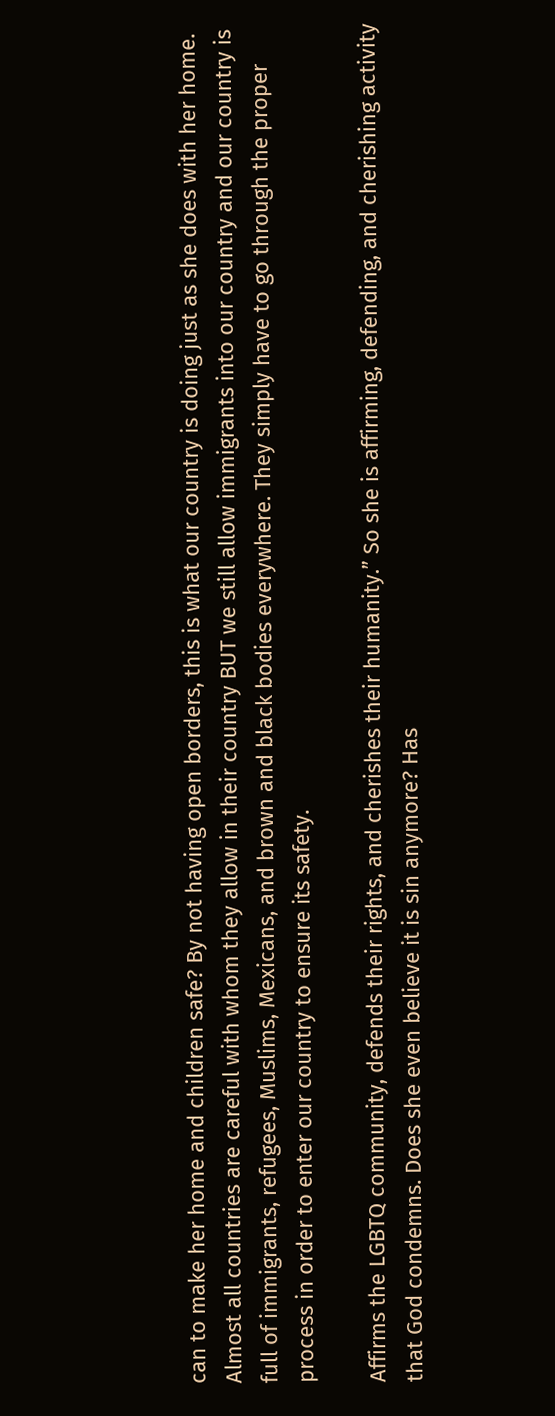can to make her home and children safe? By not having open borders, this is what our country is doing just as she does with her home. Almost all countries are careful with whom they allow in their country BUT we still allow immigrants into our country and our country is full of immigrants, refugees, Muslims, Mexicans, and brown and black bodies everywhere. They simply have to go through the proper process in order to enter our country to ensure its safety.

Affirms the LGBTQ community, defends their rights, and cherishes their humanity.” So she is affirming, defending, and cherishing activity that God condemns. Does she even believe it is sin anymore? Has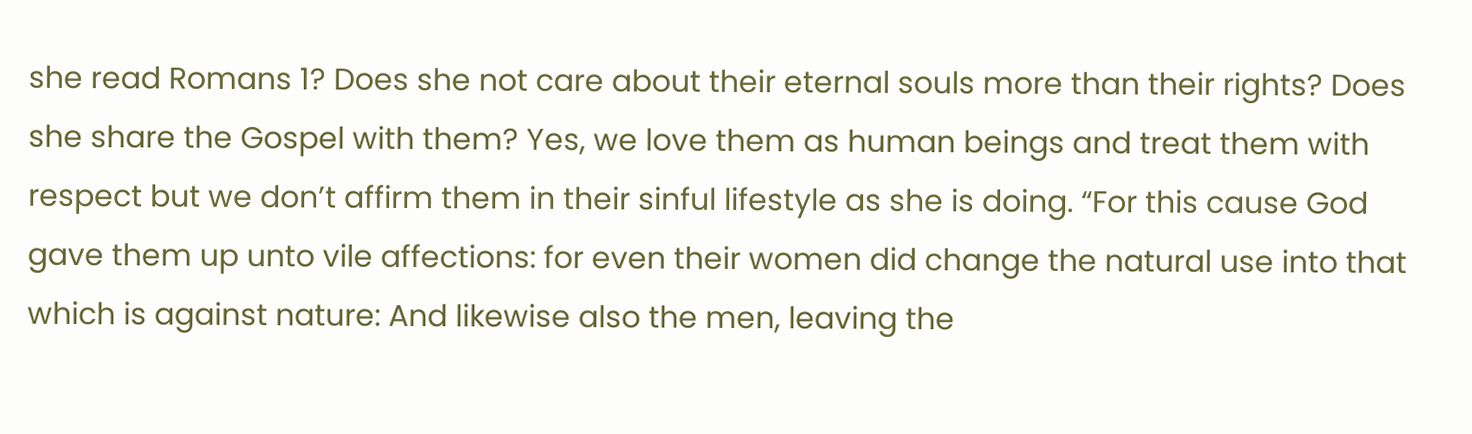she read Romans 1? Does she not care about their eternal souls more than their rights? Does she share the Gospel with them? Yes, we love them as human beings and treat them with respect but we don’t affirm them in their sinful lifestyle as she is doing. “For this cause God gave them up unto vile affections: for even their women did change the natural use into that which is against nature: And likewise also the men, leaving the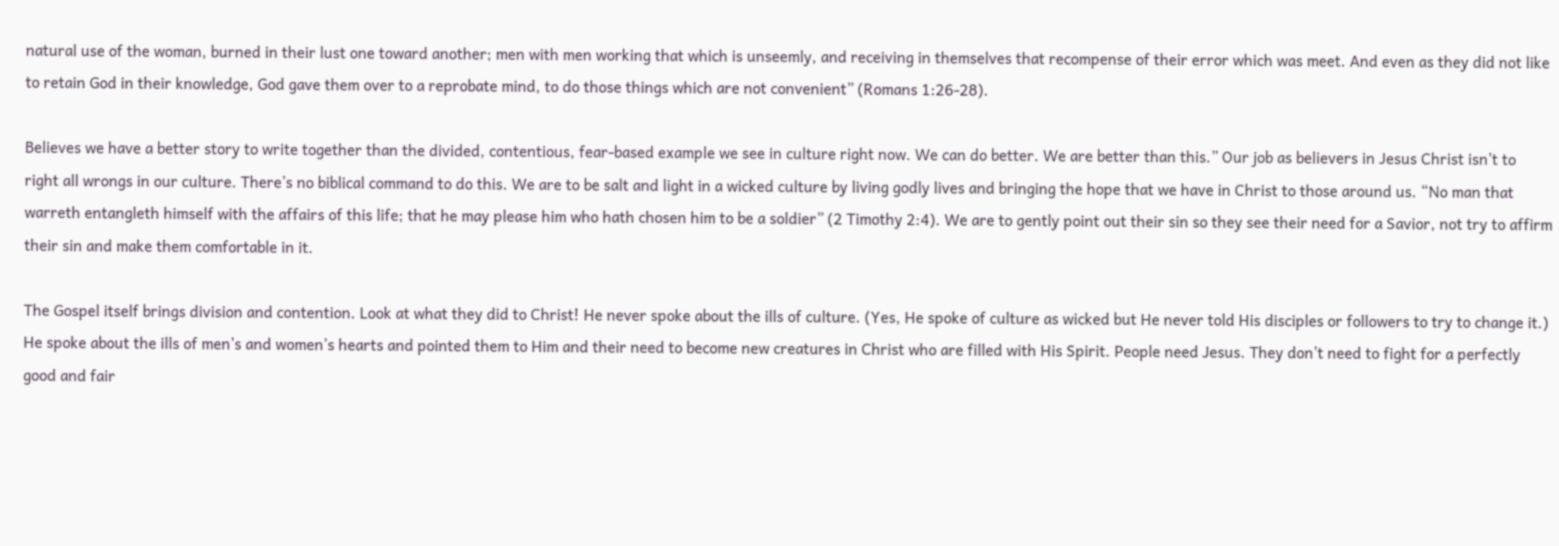natural use of the woman, burned in their lust one toward another; men with men working that which is unseemly, and receiving in themselves that recompense of their error which was meet. And even as they did not like to retain God in their knowledge, God gave them over to a reprobate mind, to do those things which are not convenient” (Romans 1:26-28).

Believes we have a better story to write together than the divided, contentious, fear-based example we see in culture right now. We can do better. We are better than this.” Our job as believers in Jesus Christ isn’t to right all wrongs in our culture. There’s no biblical command to do this. We are to be salt and light in a wicked culture by living godly lives and bringing the hope that we have in Christ to those around us. “No man that warreth entangleth himself with the affairs of this life; that he may please him who hath chosen him to be a soldier” (2 Timothy 2:4). We are to gently point out their sin so they see their need for a Savior, not try to affirm their sin and make them comfortable in it.

The Gospel itself brings division and contention. Look at what they did to Christ! He never spoke about the ills of culture. (Yes, He spoke of culture as wicked but He never told His disciples or followers to try to change it.) He spoke about the ills of men’s and women’s hearts and pointed them to Him and their need to become new creatures in Christ who are filled with His Spirit. People need Jesus. They don’t need to fight for a perfectly good and fair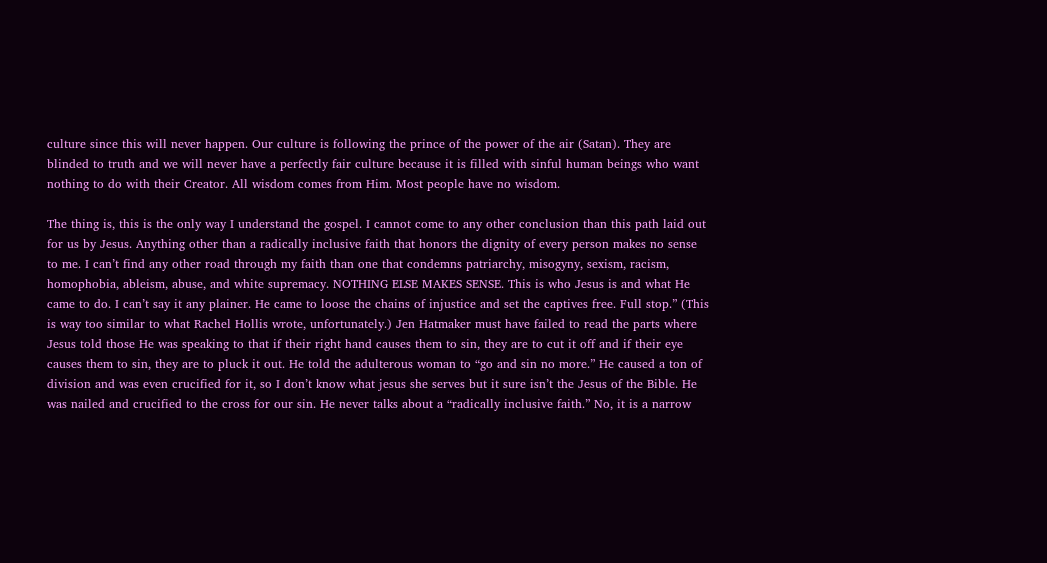culture since this will never happen. Our culture is following the prince of the power of the air (Satan). They are blinded to truth and we will never have a perfectly fair culture because it is filled with sinful human beings who want nothing to do with their Creator. All wisdom comes from Him. Most people have no wisdom.

The thing is, this is the only way I understand the gospel. I cannot come to any other conclusion than this path laid out for us by Jesus. Anything other than a radically inclusive faith that honors the dignity of every person makes no sense to me. I can’t find any other road through my faith than one that condemns patriarchy, misogyny, sexism, racism, homophobia, ableism, abuse, and white supremacy. NOTHING ELSE MAKES SENSE. This is who Jesus is and what He came to do. I can’t say it any plainer. He came to loose the chains of injustice and set the captives free. Full stop.” (This is way too similar to what Rachel Hollis wrote, unfortunately.) Jen Hatmaker must have failed to read the parts where Jesus told those He was speaking to that if their right hand causes them to sin, they are to cut it off and if their eye causes them to sin, they are to pluck it out. He told the adulterous woman to “go and sin no more.” He caused a ton of division and was even crucified for it, so I don’t know what jesus she serves but it sure isn’t the Jesus of the Bible. He was nailed and crucified to the cross for our sin. He never talks about a “radically inclusive faith.” No, it is a narrow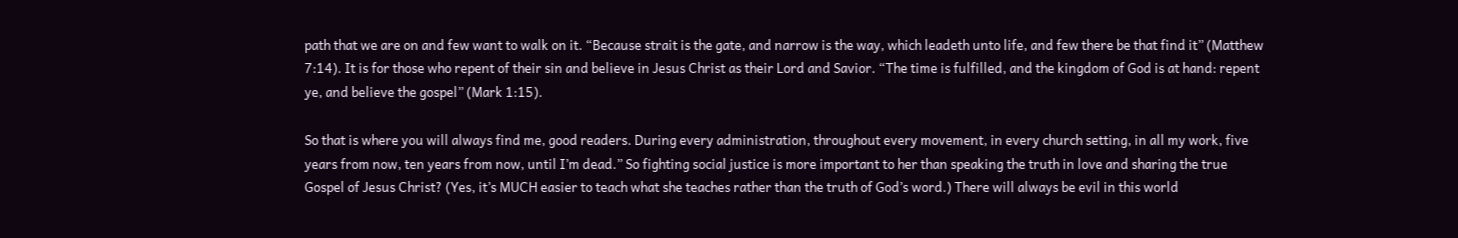path that we are on and few want to walk on it. “Because strait is the gate, and narrow is the way, which leadeth unto life, and few there be that find it” (Matthew 7:14). It is for those who repent of their sin and believe in Jesus Christ as their Lord and Savior. “The time is fulfilled, and the kingdom of God is at hand: repent ye, and believe the gospel” (Mark 1:15).

So that is where you will always find me, good readers. During every administration, throughout every movement, in every church setting, in all my work, five years from now, ten years from now, until I’m dead.” So fighting social justice is more important to her than speaking the truth in love and sharing the true Gospel of Jesus Christ? (Yes, it’s MUCH easier to teach what she teaches rather than the truth of God’s word.) There will always be evil in this world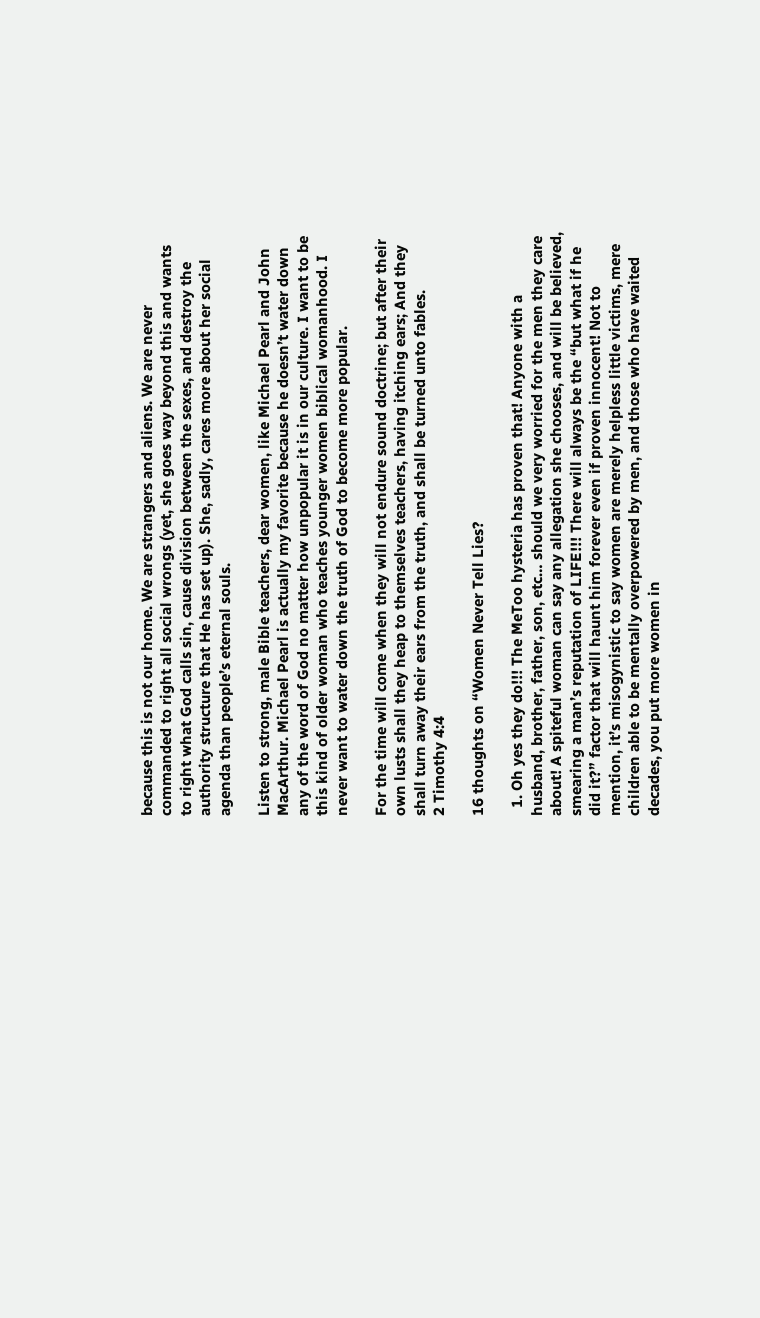because this is not our home. We are strangers and aliens. We are never commanded to right all social wrongs (yet, she goes way beyond this and wants to right what God calls sin, cause division between the sexes, and destroy the authority structure that He has set up). She, sadly, cares more about her social agenda than people’s eternal souls.

Listen to strong, male Bible teachers, dear women, like Michael Pearl and John MacArthur. Michael Pearl is actually my favorite because he doesn’t water down any of the word of God no matter how unpopular it is in our culture. I want to be this kind of older woman who teaches younger women biblical womanhood. I never want to water down the truth of God to become more popular.

For the time will come when they will not endure sound doctrine; but after their own lusts shall they heap to themselves teachers, having itching ears; And they shall turn away their ears from the truth, and shall be turned unto fables.
2 Timothy 4:4

16 thoughts on “Women Never Tell Lies?

  1. Oh yes they do!!! The MeToo hysteria has proven that! Anyone with a husband, brother, father, son, etc… should we very worried for the men they care about! A spiteful woman can say any allegation she chooses, and will be believed, smearing a man’s reputation of LIFE!!! There will always be the “but what if he did it?” factor that will haunt him forever even if proven innocent! Not to mention, it’s misogynistic to say women are merely helpless little victims, mere children able to be mentally overpowered by men, and those who have waited decades, you put more women in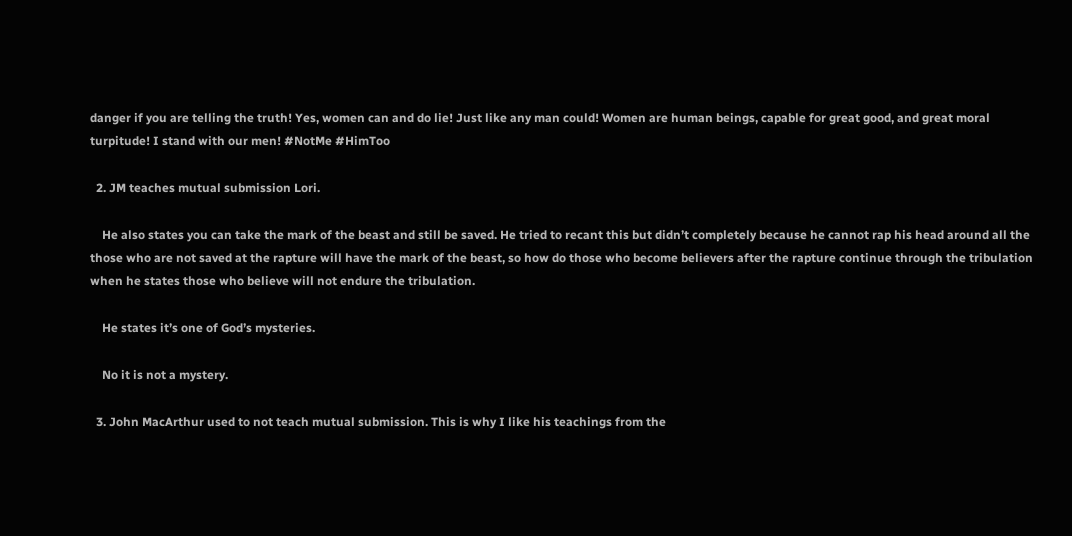danger if you are telling the truth! Yes, women can and do lie! Just like any man could! Women are human beings, capable for great good, and great moral turpitude! I stand with our men! #NotMe #HimToo

  2. JM teaches mutual submission Lori.

    He also states you can take the mark of the beast and still be saved. He tried to recant this but didn’t completely because he cannot rap his head around all the those who are not saved at the rapture will have the mark of the beast, so how do those who become believers after the rapture continue through the tribulation when he states those who believe will not endure the tribulation.

    He states it’s one of God’s mysteries.

    No it is not a mystery.

  3. John MacArthur used to not teach mutual submission. This is why I like his teachings from the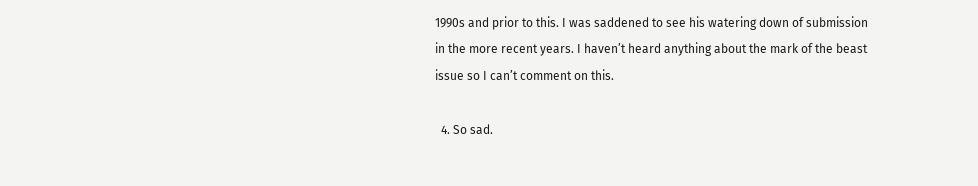1990s and prior to this. I was saddened to see his watering down of submission in the more recent years. I haven’t heard anything about the mark of the beast issue so I can’t comment on this.

  4. So sad.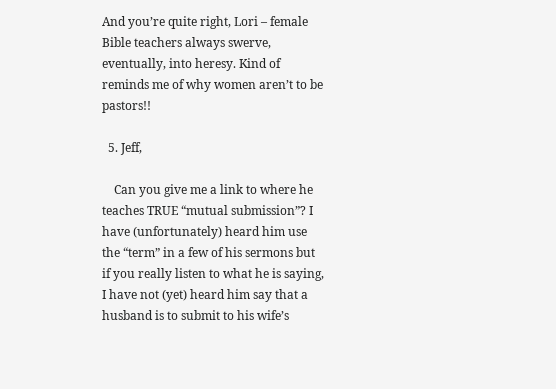And you’re quite right, Lori – female Bible teachers always swerve, eventually, into heresy. Kind of reminds me of why women aren’t to be pastors!!

  5. Jeff,

    Can you give me a link to where he teaches TRUE “mutual submission”? I have (unfortunately) heard him use the “term” in a few of his sermons but if you really listen to what he is saying, I have not (yet) heard him say that a husband is to submit to his wife’s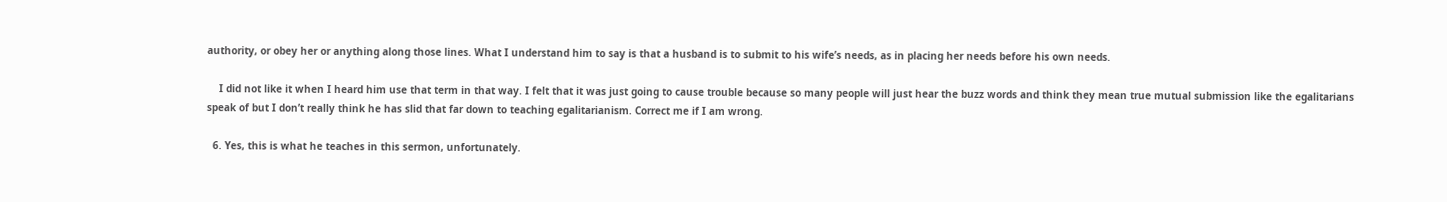authority, or obey her or anything along those lines. What I understand him to say is that a husband is to submit to his wife’s needs, as in placing her needs before his own needs.

    I did not like it when I heard him use that term in that way. I felt that it was just going to cause trouble because so many people will just hear the buzz words and think they mean true mutual submission like the egalitarians speak of but I don’t really think he has slid that far down to teaching egalitarianism. Correct me if I am wrong.

  6. Yes, this is what he teaches in this sermon, unfortunately.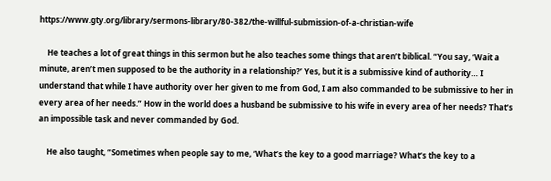https://www.gty.org/library/sermons-library/80-382/the-willful-submission-of-a-christian-wife

    He teaches a lot of great things in this sermon but he also teaches some things that aren’t biblical. “You say, ‘Wait a minute, aren’t men supposed to be the authority in a relationship?’ Yes, but it is a submissive kind of authority… I understand that while I have authority over her given to me from God, I am also commanded to be submissive to her in every area of her needs.” How in the world does a husband be submissive to his wife in every area of her needs? That’s an impossible task and never commanded by God.

    He also taught, “Sometimes when people say to me, ‘What’s the key to a good marriage? What’s the key to a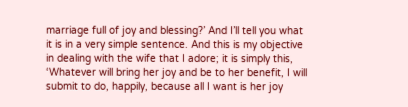marriage full of joy and blessing?’ And I’ll tell you what it is in a very simple sentence. And this is my objective in dealing with the wife that I adore; it is simply this, ‘Whatever will bring her joy and be to her benefit, I will submit to do, happily, because all I want is her joy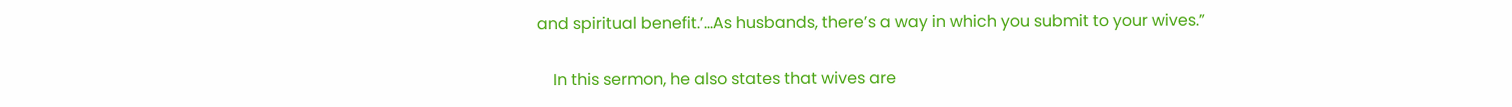and spiritual benefit.’…As husbands, there’s a way in which you submit to your wives.”

    In this sermon, he also states that wives are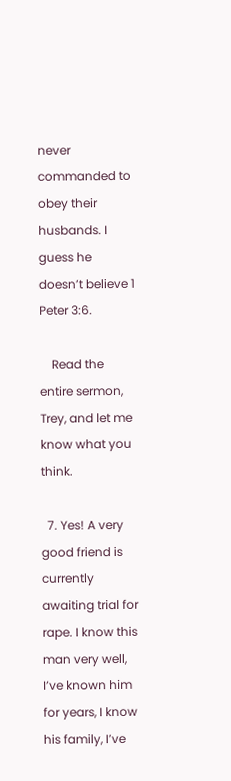never commanded to obey their husbands. I guess he doesn’t believe 1 Peter 3:6.

    Read the entire sermon, Trey, and let me know what you think.

  7. Yes! A very good friend is currently awaiting trial for rape. I know this man very well, I’ve known him for years, I know his family, I’ve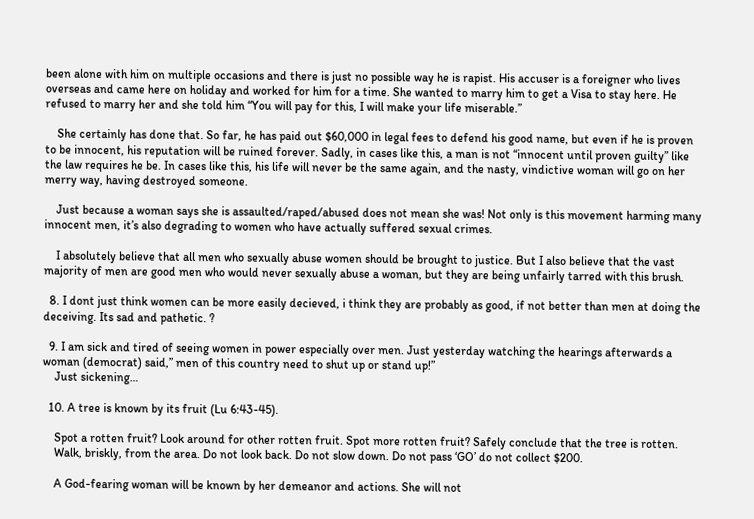been alone with him on multiple occasions and there is just no possible way he is rapist. His accuser is a foreigner who lives overseas and came here on holiday and worked for him for a time. She wanted to marry him to get a Visa to stay here. He refused to marry her and she told him “You will pay for this, I will make your life miserable.”

    She certainly has done that. So far, he has paid out $60,000 in legal fees to defend his good name, but even if he is proven to be innocent, his reputation will be ruined forever. Sadly, in cases like this, a man is not “innocent until proven guilty” like the law requires he be. In cases like this, his life will never be the same again, and the nasty, vindictive woman will go on her merry way, having destroyed someone.

    Just because a woman says she is assaulted/raped/abused does not mean she was! Not only is this movement harming many innocent men, it’s also degrading to women who have actually suffered sexual crimes.

    I absolutely believe that all men who sexually abuse women should be brought to justice. But I also believe that the vast majority of men are good men who would never sexually abuse a woman, but they are being unfairly tarred with this brush.

  8. I dont just think women can be more easily decieved, i think they are probably as good, if not better than men at doing the deceiving. Its sad and pathetic. ?

  9. I am sick and tired of seeing women in power especially over men. Just yesterday watching the hearings afterwards a woman (democrat) said,” men of this country need to shut up or stand up!”
    Just sickening…

  10. A tree is known by its fruit (Lu 6:43-45).

    Spot a rotten fruit? Look around for other rotten fruit. Spot more rotten fruit? Safely conclude that the tree is rotten.
    Walk, briskly, from the area. Do not look back. Do not slow down. Do not pass ‘GO’ do not collect $200.

    A God-fearing woman will be known by her demeanor and actions. She will not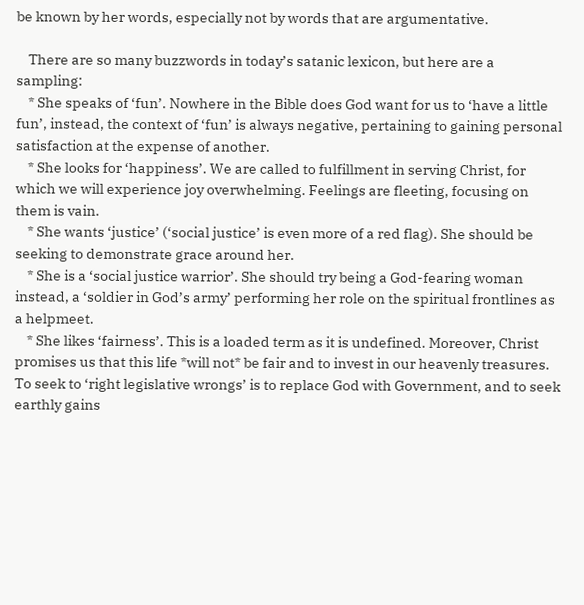be known by her words, especially not by words that are argumentative.

    There are so many buzzwords in today’s satanic lexicon, but here are a sampling:
    * She speaks of ‘fun’. Nowhere in the Bible does God want for us to ‘have a little fun’, instead, the context of ‘fun’ is always negative, pertaining to gaining personal satisfaction at the expense of another.
    * She looks for ‘happiness’. We are called to fulfillment in serving Christ, for which we will experience joy overwhelming. Feelings are fleeting, focusing on them is vain.
    * She wants ‘justice’ (‘social justice’ is even more of a red flag). She should be seeking to demonstrate grace around her.
    * She is a ‘social justice warrior’. She should try being a God-fearing woman instead, a ‘soldier in God’s army’ performing her role on the spiritual frontlines as a helpmeet.
    * She likes ‘fairness’. This is a loaded term as it is undefined. Moreover, Christ promises us that this life *will not* be fair and to invest in our heavenly treasures. To seek to ‘right legislative wrongs’ is to replace God with Government, and to seek earthly gains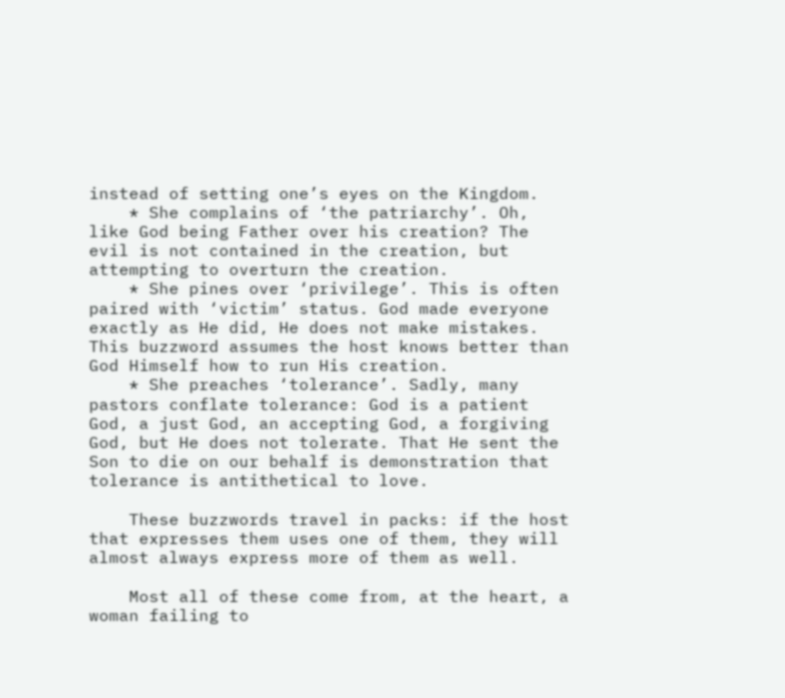instead of setting one’s eyes on the Kingdom.
    * She complains of ‘the patriarchy’. Oh, like God being Father over his creation? The evil is not contained in the creation, but attempting to overturn the creation.
    * She pines over ‘privilege’. This is often paired with ‘victim’ status. God made everyone exactly as He did, He does not make mistakes. This buzzword assumes the host knows better than God Himself how to run His creation.
    * She preaches ‘tolerance’. Sadly, many pastors conflate tolerance: God is a patient God, a just God, an accepting God, a forgiving God, but He does not tolerate. That He sent the Son to die on our behalf is demonstration that tolerance is antithetical to love.

    These buzzwords travel in packs: if the host that expresses them uses one of them, they will almost always express more of them as well.

    Most all of these come from, at the heart, a woman failing to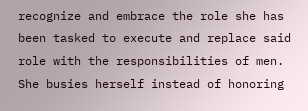recognize and embrace the role she has been tasked to execute and replace said role with the responsibilities of men. She busies herself instead of honoring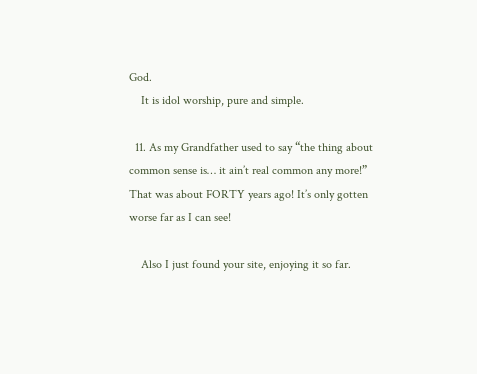God.
    It is idol worship, pure and simple.

  11. As my Grandfather used to say “the thing about common sense is… it ain’t real common any more!” That was about FORTY years ago! It’s only gotten worse far as I can see!

    Also I just found your site, enjoying it so far.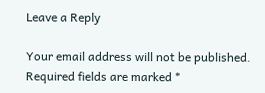Leave a Reply

Your email address will not be published. Required fields are marked *